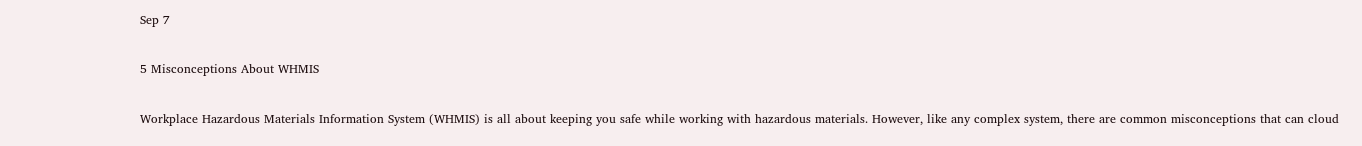Sep 7

5 Misconceptions About WHMIS

Workplace Hazardous Materials Information System (WHMIS) is all about keeping you safe while working with hazardous materials. However, like any complex system, there are common misconceptions that can cloud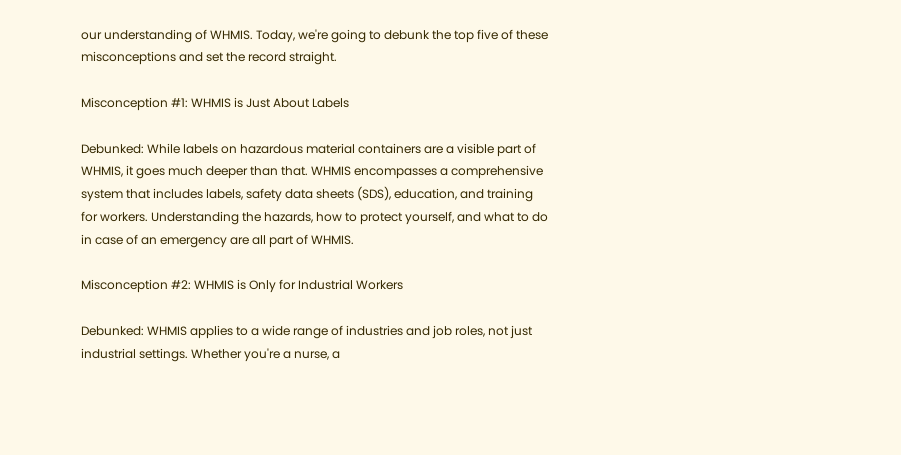our understanding of WHMIS. Today, we're going to debunk the top five of these misconceptions and set the record straight.

Misconception #1: WHMIS is Just About Labels

Debunked: While labels on hazardous material containers are a visible part of WHMIS, it goes much deeper than that. WHMIS encompasses a comprehensive system that includes labels, safety data sheets (SDS), education, and training for workers. Understanding the hazards, how to protect yourself, and what to do in case of an emergency are all part of WHMIS.

Misconception #2: WHMIS is Only for Industrial Workers

Debunked: WHMIS applies to a wide range of industries and job roles, not just industrial settings. Whether you're a nurse, a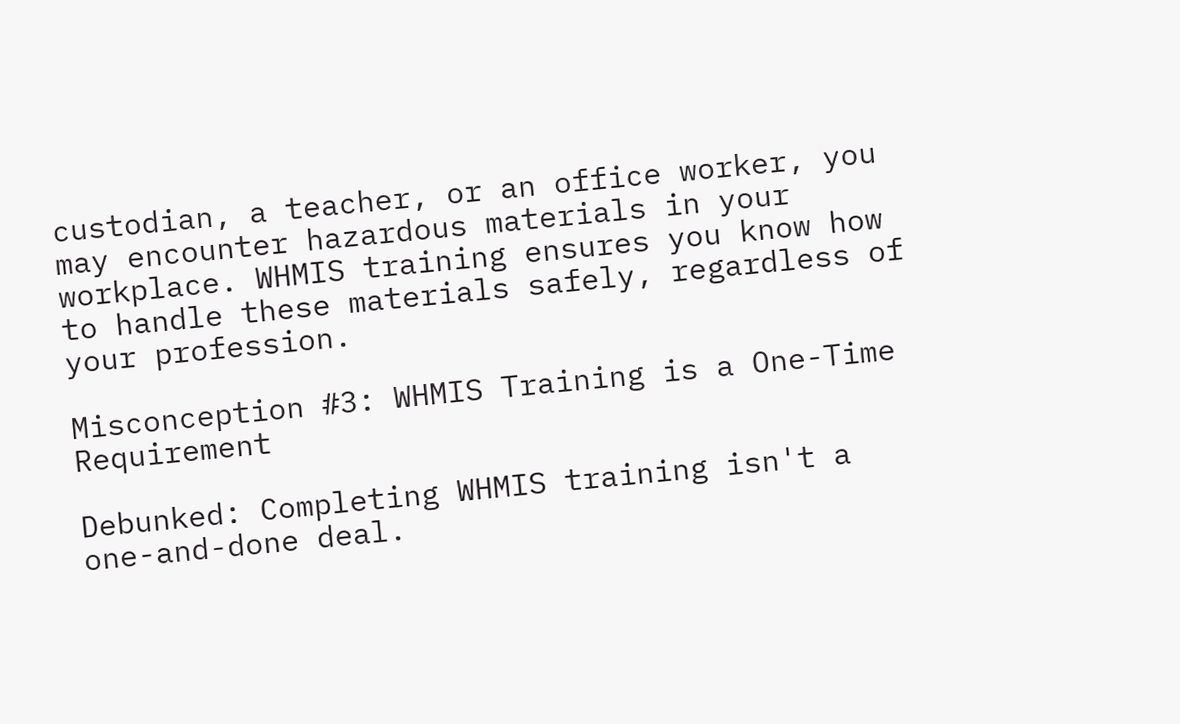custodian, a teacher, or an office worker, you may encounter hazardous materials in your workplace. WHMIS training ensures you know how to handle these materials safely, regardless of your profession.

Misconception #3: WHMIS Training is a One-Time Requirement

Debunked: Completing WHMIS training isn't a one-and-done deal.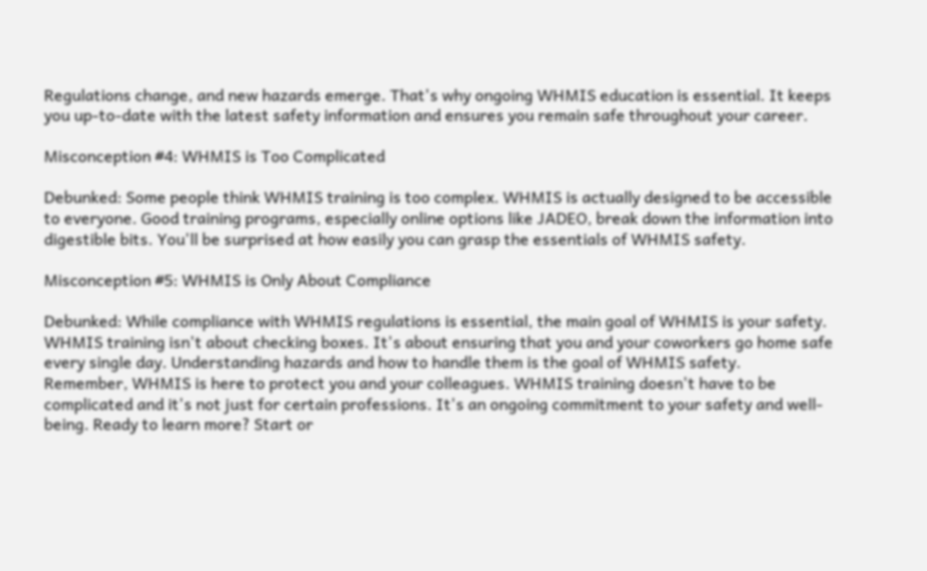Regulations change, and new hazards emerge. That's why ongoing WHMIS education is essential. It keeps you up-to-date with the latest safety information and ensures you remain safe throughout your career.

Misconception #4: WHMIS is Too Complicated

Debunked: Some people think WHMIS training is too complex. WHMIS is actually designed to be accessible to everyone. Good training programs, especially online options like JADEO, break down the information into digestible bits. You'll be surprised at how easily you can grasp the essentials of WHMIS safety.

Misconception #5: WHMIS is Only About Compliance

Debunked: While compliance with WHMIS regulations is essential, the main goal of WHMIS is your safety. WHMIS training isn't about checking boxes. It's about ensuring that you and your coworkers go home safe every single day. Understanding hazards and how to handle them is the goal of WHMIS safety.
Remember, WHMIS is here to protect you and your colleagues. WHMIS training doesn't have to be complicated and it's not just for certain professions. It's an ongoing commitment to your safety and well-being. Ready to learn more? Start or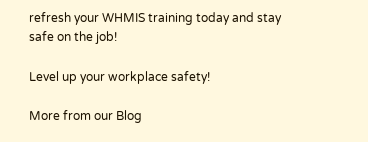refresh your WHMIS training today and stay safe on the job!

Level up your workplace safety!

More from our Blog